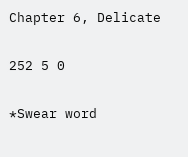Chapter 6, Delicate

252 5 0

*Swear word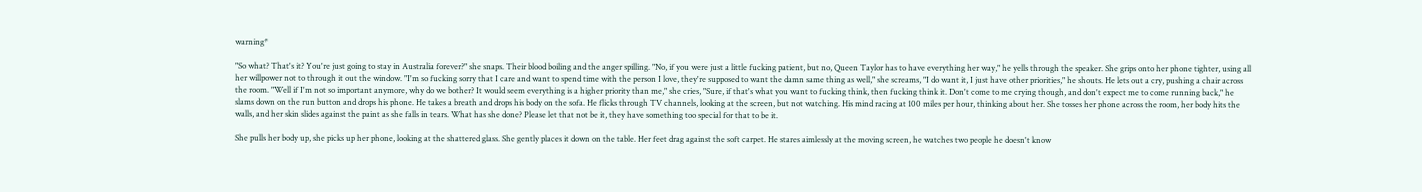warning*

"So what? That's it? You're just going to stay in Australia forever?" she snaps. Their blood boiling and the anger spilling. "No, if you were just a little fucking patient, but no, Queen Taylor has to have everything her way," he yells through the speaker. She grips onto her phone tighter, using all her willpower not to through it out the window. "I'm so fucking sorry that I care and want to spend time with the person I love, they're supposed to want the damn same thing as well," she screams, "I do want it, I just have other priorities," he shouts. He lets out a cry, pushing a chair across the room. "Well if I'm not so important anymore, why do we bother? It would seem everything is a higher priority than me," she cries, "Sure, if that's what you want to fucking think, then fucking think it. Don't come to me crying though, and don't expect me to come running back," he slams down on the run button and drops his phone. He takes a breath and drops his body on the sofa. He flicks through TV channels, looking at the screen, but not watching. His mind racing at 100 miles per hour, thinking about her. She tosses her phone across the room, her body hits the walls, and her skin slides against the paint as she falls in tears. What has she done? Please let that not be it, they have something too special for that to be it.

She pulls her body up, she picks up her phone, looking at the shattered glass. She gently places it down on the table. Her feet drag against the soft carpet. He stares aimlessly at the moving screen, he watches two people he doesn't know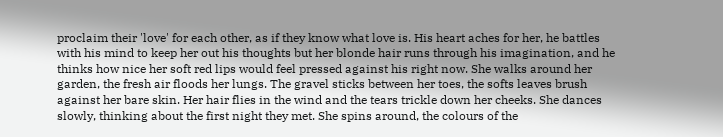proclaim their 'love' for each other, as if they know what love is. His heart aches for her, he battles with his mind to keep her out his thoughts but her blonde hair runs through his imagination, and he thinks how nice her soft red lips would feel pressed against his right now. She walks around her garden, the fresh air floods her lungs. The gravel sticks between her toes, the softs leaves brush against her bare skin. Her hair flies in the wind and the tears trickle down her cheeks. She dances slowly, thinking about the first night they met. She spins around, the colours of the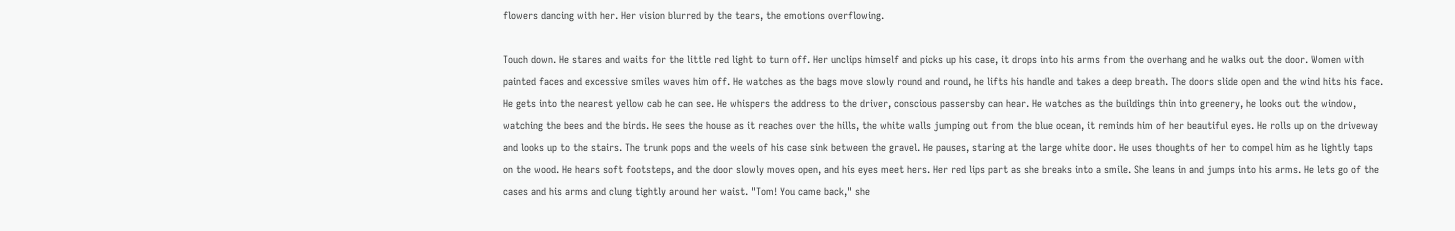flowers dancing with her. Her vision blurred by the tears, the emotions overflowing.

Touch down. He stares and waits for the little red light to turn off. Her unclips himself and picks up his case, it drops into his arms from the overhang and he walks out the door. Women with painted faces and excessive smiles waves him off. He watches as the bags move slowly round and round, he lifts his handle and takes a deep breath. The doors slide open and the wind hits his face. He gets into the nearest yellow cab he can see. He whispers the address to the driver, conscious passersby can hear. He watches as the buildings thin into greenery, he looks out the window, watching the bees and the birds. He sees the house as it reaches over the hills, the white walls jumping out from the blue ocean, it reminds him of her beautiful eyes. He rolls up on the driveway and looks up to the stairs. The trunk pops and the weels of his case sink between the gravel. He pauses, staring at the large white door. He uses thoughts of her to compel him as he lightly taps on the wood. He hears soft footsteps, and the door slowly moves open, and his eyes meet hers. Her red lips part as she breaks into a smile. She leans in and jumps into his arms. He lets go of the cases and his arms and clung tightly around her waist. "Tom! You came back," she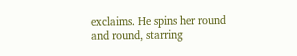exclaims. He spins her round and round, starring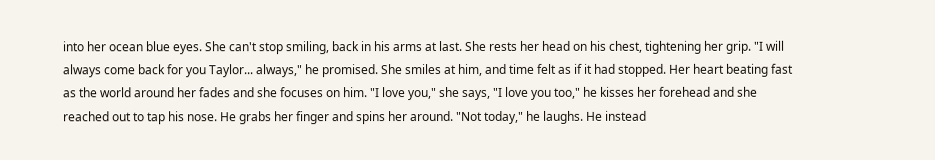into her ocean blue eyes. She can't stop smiling, back in his arms at last. She rests her head on his chest, tightening her grip. "I will always come back for you Taylor... always," he promised. She smiles at him, and time felt as if it had stopped. Her heart beating fast as the world around her fades and she focuses on him. "I love you," she says, "I love you too," he kisses her forehead and she reached out to tap his nose. He grabs her finger and spins her around. "Not today," he laughs. He instead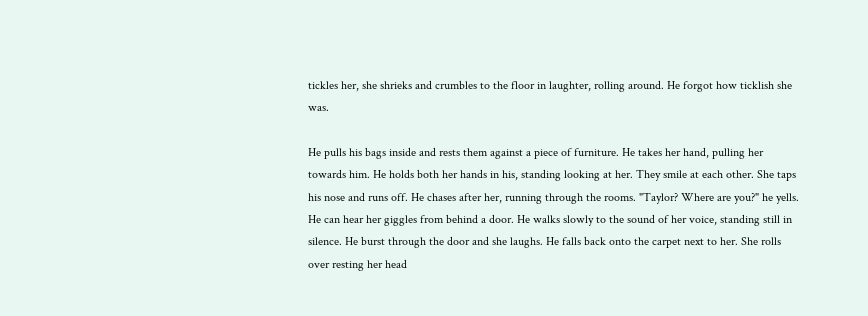tickles her, she shrieks and crumbles to the floor in laughter, rolling around. He forgot how ticklish she was.

He pulls his bags inside and rests them against a piece of furniture. He takes her hand, pulling her towards him. He holds both her hands in his, standing looking at her. They smile at each other. She taps his nose and runs off. He chases after her, running through the rooms. "Taylor? Where are you?" he yells. He can hear her giggles from behind a door. He walks slowly to the sound of her voice, standing still in silence. He burst through the door and she laughs. He falls back onto the carpet next to her. She rolls over resting her head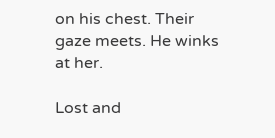on his chest. Their gaze meets. He winks at her.

Lost and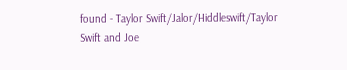found - Taylor Swift/Jalor/Hiddleswift/Taylor Swift and Joe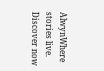AlwynWhere stories live. Discover now